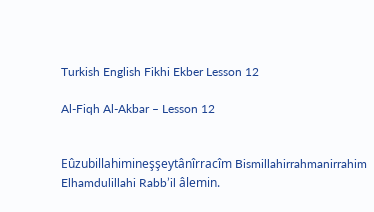Turkish English Fikhi Ekber Lesson 12

Al-Fiqh Al-Akbar – Lesson 12


Eûzubillahimineşşeytânîrracîm Bismillahirrahmanirrahim Elhamdulillahi Rabb’il âlemin.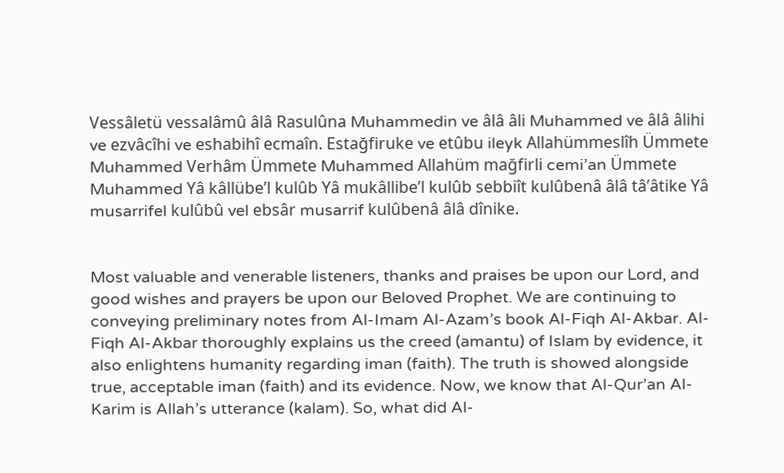Vessâletü vessalâmû âlâ Rasulûna Muhammedin ve âlâ âli Muhammed ve âlâ âlihi ve ezvâcîhi ve eshabihî ecmaîn. Estağfiruke ve etûbu ileyk Allahümmeslîh Ümmete Muhammed Verhâm Ümmete Muhammed Allahüm mağfirli cemi’an Ümmete Muhammed Yâ kâllübe’l kulûb Yâ mukâllibe’l kulûb sebbiît kulûbenâ âlâ tâ’âtike Yâ musarrifel kulûbû vel ebsâr musarrif kulûbenâ âlâ dînike.


Most valuable and venerable listeners, thanks and praises be upon our Lord, and good wishes and prayers be upon our Beloved Prophet. We are continuing to conveying preliminary notes from Al-Imam Al-Azam’s book Al-Fiqh Al-Akbar. Al-Fiqh Al-Akbar thoroughly explains us the creed (amantu) of Islam by evidence, it also enlightens humanity regarding iman (faith). The truth is showed alongside true, acceptable iman (faith) and its evidence. Now, we know that Al-Qur’an Al-Karim is Allah’s utterance (kalam). So, what did Al-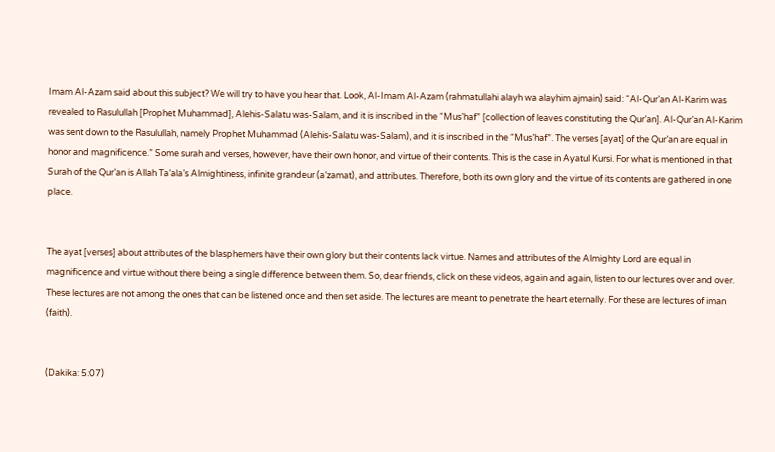Imam Al-Azam said about this subject? We will try to have you hear that. Look, Al-Imam Al-Azam (rahmatullahi alayh wa alayhim ajmain) said: “Al-Qur’an Al-Karim was revealed to Rasulullah [Prophet Muhammad], Alehis-Salatu was-Salam, and it is inscribed in the “Mus’haf” [collection of leaves constituting the Qur’an]. Al-Qur’an Al-Karim was sent down to the Rasulullah, namely Prophet Muhammad (Alehis-Salatu was-Salam), and it is inscribed in the “Mus’haf”. The verses [ayat] of the Qur’an are equal in honor and magnificence.” Some surah and verses, however, have their own honor, and virtue of their contents. This is the case in Ayatul Kursi. For what is mentioned in that Surah of the Qur’an is Allah Ta’ala’s Almightiness, infinite grandeur (a’zamat), and attributes. Therefore, both its own glory and the virtue of its contents are gathered in one place.


The ayat [verses] about attributes of the blasphemers have their own glory but their contents lack virtue. Names and attributes of the Almighty Lord are equal in magnificence and virtue without there being a single difference between them. So, dear friends, click on these videos, again and again, listen to our lectures over and over. These lectures are not among the ones that can be listened once and then set aside. The lectures are meant to penetrate the heart eternally. For these are lectures of iman (faith).


(Dakika: 5:07)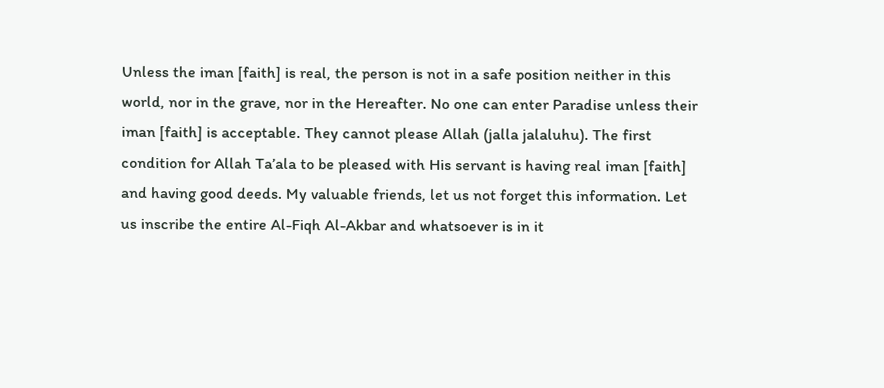Unless the iman [faith] is real, the person is not in a safe position neither in this world, nor in the grave, nor in the Hereafter. No one can enter Paradise unless their iman [faith] is acceptable. They cannot please Allah (jalla jalaluhu). The first condition for Allah Ta’ala to be pleased with His servant is having real iman [faith] and having good deeds. My valuable friends, let us not forget this information. Let us inscribe the entire Al-Fiqh Al-Akbar and whatsoever is in it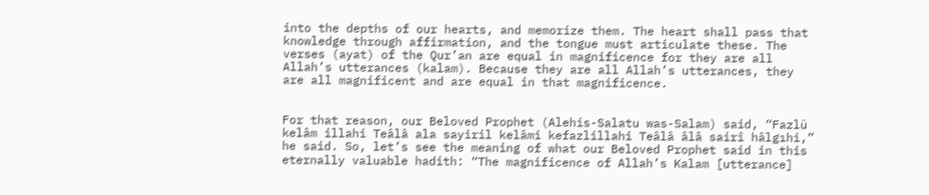into the depths of our hearts, and memorize them. The heart shall pass that knowledge through affirmation, and the tongue must articulate these. The verses (ayat) of the Qur’an are equal in magnificence for they are all Allah’s utterances (kalam). Because they are all Allah’s utterances, they are all magnificent and are equal in that magnificence.


For that reason, our Beloved Prophet (Alehis-Salatu was-Salam) said, “Fazlü kelâm illahi Teâlâ ala sayiril kelâmi kefazlillahi Teâlâ âlâ sairî hâlgıhi,” he said. So, let’s see the meaning of what our Beloved Prophet said in this eternally valuable hadith: “The magnificence of Allah’s Kalam [utterance]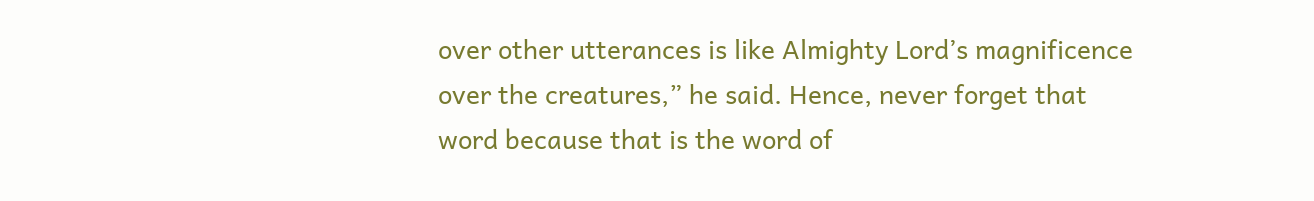over other utterances is like Almighty Lord’s magnificence over the creatures,” he said. Hence, never forget that word because that is the word of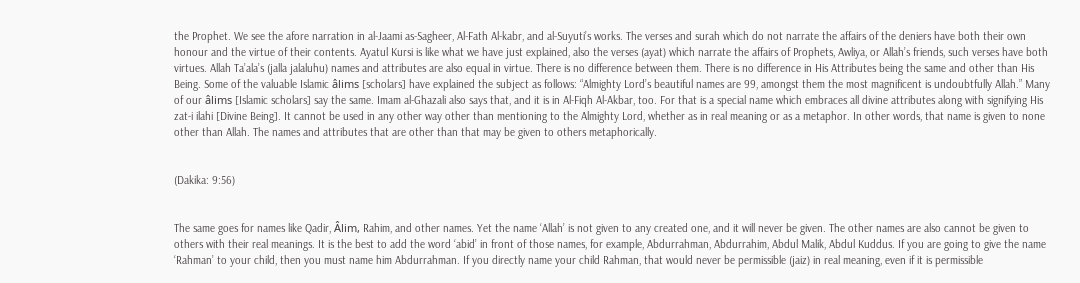the Prophet. We see the afore narration in al-Jaami as-Sagheer, Al-Fath Al-kabr, and al-Suyuti’s works. The verses and surah which do not narrate the affairs of the deniers have both their own honour and the virtue of their contents. Ayatul Kursi is like what we have just explained, also the verses (ayat) which narrate the affairs of Prophets, Awliya, or Allah’s friends, such verses have both virtues. Allah Ta’ala’s (jalla jalaluhu) names and attributes are also equal in virtue. There is no difference between them. There is no difference in His Attributes being the same and other than His Being. Some of the valuable Islamic âlims [scholars] have explained the subject as follows: “Almighty Lord’s beautiful names are 99, amongst them the most magnificent is undoubtfully Allah.” Many of our âlims [Islamic scholars] say the same. Imam al-Ghazali also says that, and it is in Al-Fiqh Al-Akbar, too. For that is a special name which embraces all divine attributes along with signifying His zat-i ilahi [Divine Being]. It cannot be used in any other way other than mentioning to the Almighty Lord, whether as in real meaning or as a metaphor. In other words, that name is given to none other than Allah. The names and attributes that are other than that may be given to others metaphorically.


(Dakika: 9:56)


The same goes for names like Qadir, Âlim, Rahim, and other names. Yet the name ‘Allah’ is not given to any created one, and it will never be given. The other names are also cannot be given to others with their real meanings. It is the best to add the word ‘abid’ in front of those names, for example, Abdurrahman, Abdurrahim, Abdul Malik, Abdul Kuddus. If you are going to give the name ‘Rahman’ to your child, then you must name him Abdurrahman. If you directly name your child Rahman, that would never be permissible (jaiz) in real meaning, even if it is permissible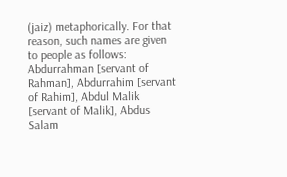(jaiz) metaphorically. For that reason, such names are given to people as follows: Abdurrahman [servant of Rahman], Abdurrahim [servant of Rahim], Abdul Malik [servant of Malik], Abdus Salam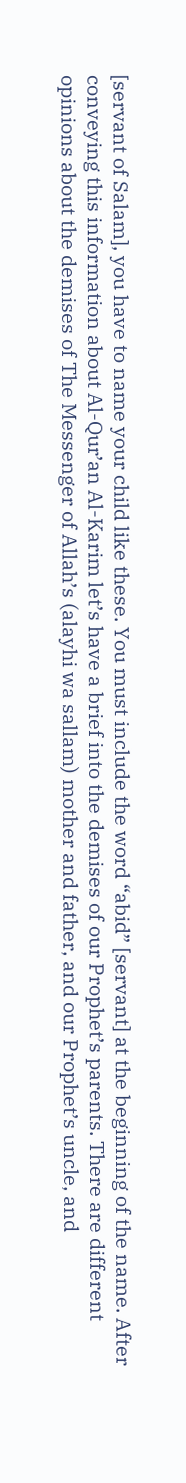[servant of Salam], you have to name your child like these. You must include the word “abid” [servant] at the beginning of the name. After conveying this information about Al-Qur’an Al-Karim let’s have a brief into the demises of our Prophet’s parents. There are different opinions about the demises of The Messenger of Allah’s (alayhi wa sallam) mother and father, and our Prophet’s uncle, and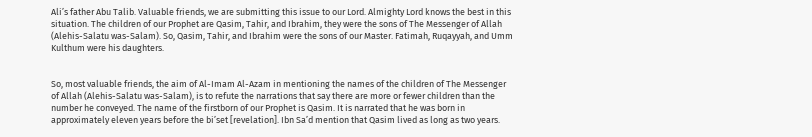Ali’s father Abu Talib. Valuable friends, we are submitting this issue to our Lord. Almighty Lord knows the best in this situation. The children of our Prophet are Qasim, Tahir, and Ibrahim, they were the sons of The Messenger of Allah (Alehis-Salatu was-Salam). So, Qasim, Tahir, and Ibrahim were the sons of our Master. Fatimah, Ruqayyah, and Umm Kulthum were his daughters.


So, most valuable friends, the aim of Al-Imam Al-Azam in mentioning the names of the children of The Messenger of Allah (Alehis-Salatu was-Salam), is to refute the narrations that say there are more or fewer children than the number he conveyed. The name of the firstborn of our Prophet is Qasim. It is narrated that he was born in approximately eleven years before the bi’set [revelation]. Ibn Sa’d mention that Qasim lived as long as two years.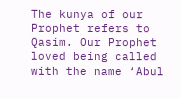The kunya of our Prophet refers to Qasim. Our Prophet loved being called with the name ‘Abul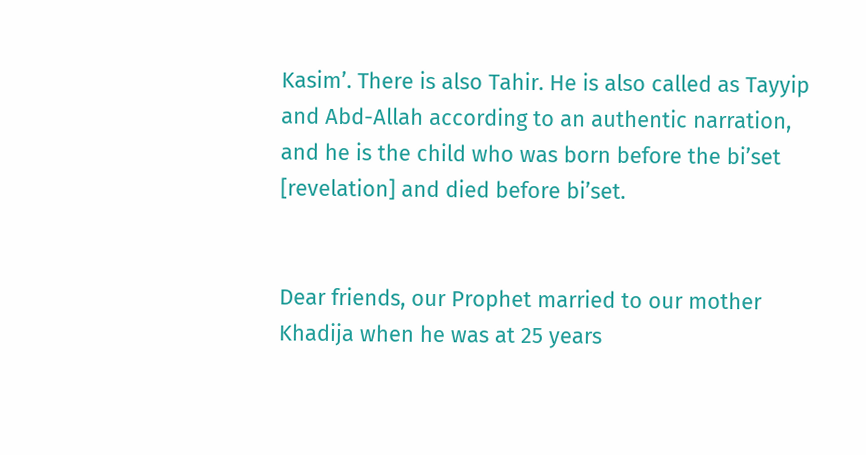Kasim’. There is also Tahir. He is also called as Tayyip and Abd-Allah according to an authentic narration, and he is the child who was born before the bi’set [revelation] and died before bi’set.


Dear friends, our Prophet married to our mother Khadija when he was at 25 years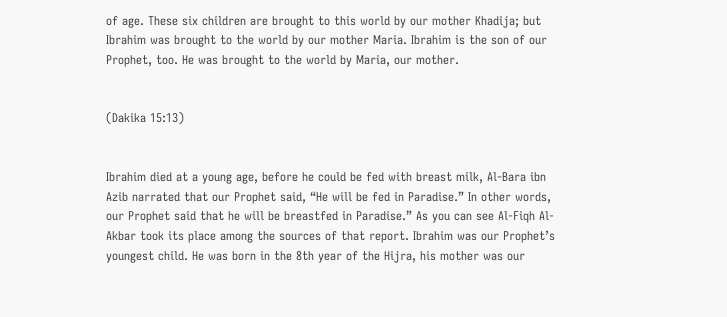of age. These six children are brought to this world by our mother Khadija; but Ibrahim was brought to the world by our mother Maria. Ibrahim is the son of our Prophet, too. He was brought to the world by Maria, our mother.


(Dakika 15:13)


Ibrahim died at a young age, before he could be fed with breast milk, Al-Bara ibn Azib narrated that our Prophet said, “He will be fed in Paradise.” In other words, our Prophet said that he will be breastfed in Paradise.” As you can see Al-Fiqh Al-Akbar took its place among the sources of that report. Ibrahim was our Prophet’s youngest child. He was born in the 8th year of the Hijra, his mother was our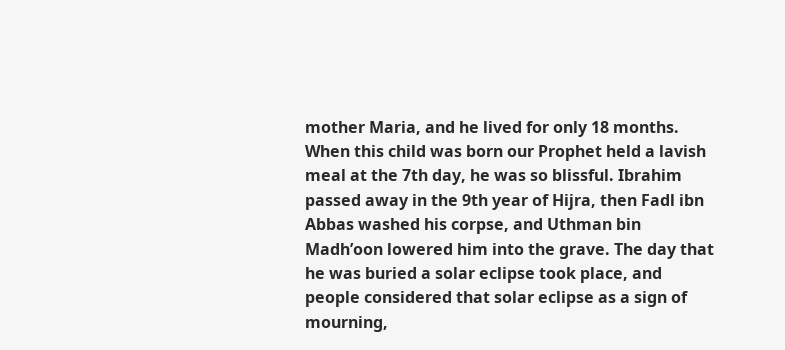mother Maria, and he lived for only 18 months. When this child was born our Prophet held a lavish meal at the 7th day, he was so blissful. Ibrahim passed away in the 9th year of Hijra, then Fadl ibn Abbas washed his corpse, and Uthman bin Madh’oon lowered him into the grave. The day that he was buried a solar eclipse took place, and people considered that solar eclipse as a sign of mourning,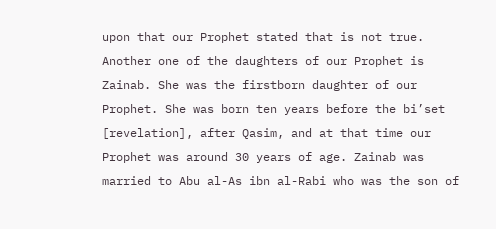upon that our Prophet stated that is not true. Another one of the daughters of our Prophet is Zainab. She was the firstborn daughter of our Prophet. She was born ten years before the bi’set [revelation], after Qasim, and at that time our Prophet was around 30 years of age. Zainab was married to Abu al-As ibn al-Rabi who was the son of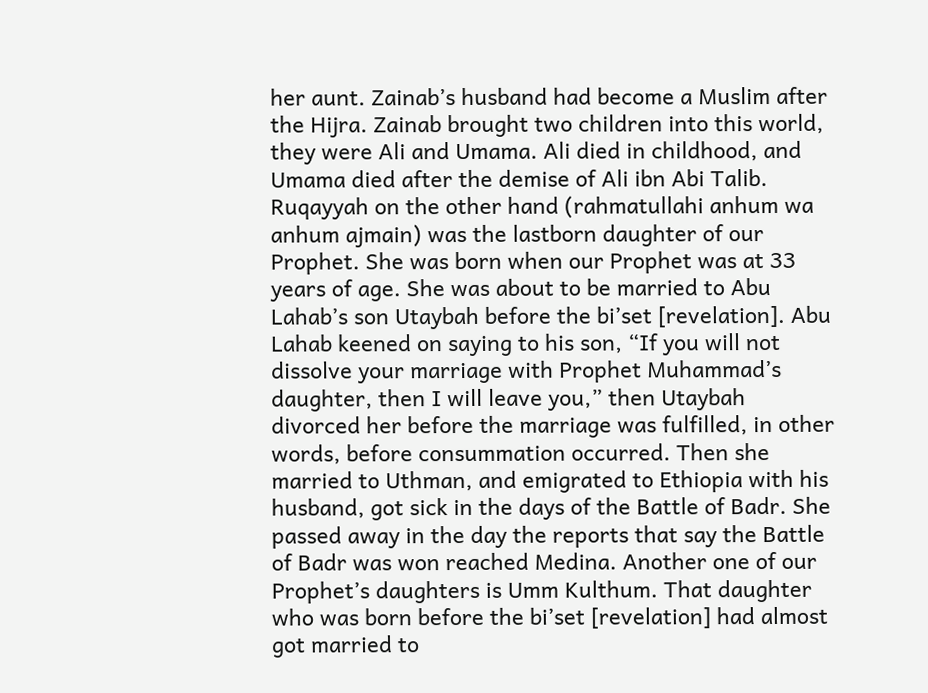her aunt. Zainab’s husband had become a Muslim after the Hijra. Zainab brought two children into this world, they were Ali and Umama. Ali died in childhood, and Umama died after the demise of Ali ibn Abi Talib. Ruqayyah on the other hand (rahmatullahi anhum wa anhum ajmain) was the lastborn daughter of our Prophet. She was born when our Prophet was at 33 years of age. She was about to be married to Abu Lahab’s son Utaybah before the bi’set [revelation]. Abu Lahab keened on saying to his son, “If you will not dissolve your marriage with Prophet Muhammad’s daughter, then I will leave you,” then Utaybah divorced her before the marriage was fulfilled, in other words, before consummation occurred. Then she married to Uthman, and emigrated to Ethiopia with his husband, got sick in the days of the Battle of Badr. She passed away in the day the reports that say the Battle of Badr was won reached Medina. Another one of our Prophet’s daughters is Umm Kulthum. That daughter who was born before the bi’set [revelation] had almost got married to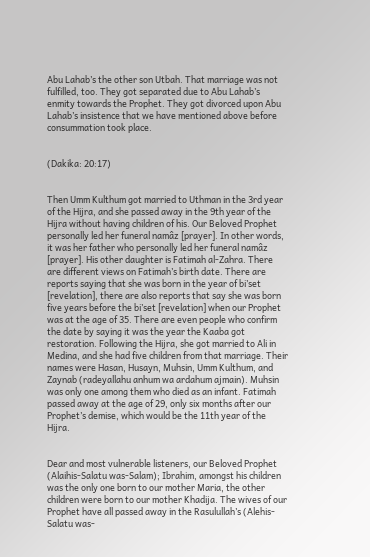Abu Lahab’s the other son Utbah. That marriage was not fulfilled, too. They got separated due to Abu Lahab’s enmity towards the Prophet. They got divorced upon Abu Lahab’s insistence that we have mentioned above before consummation took place.


(Dakika: 20:17)


Then Umm Kulthum got married to Uthman in the 3rd year of the Hijra, and she passed away in the 9th year of the Hijra without having children of his. Our Beloved Prophet personally led her funeral namâz [prayer]. In other words, it was her father who personally led her funeral namâz [prayer]. His other daughter is Fatimah al-Zahra. There are different views on Fatimah’s birth date. There are reports saying that she was born in the year of bi’set [revelation], there are also reports that say she was born five years before the bi’set [revelation] when our Prophet was at the age of 35. There are even people who confirm the date by saying it was the year the Kaaba got restoration. Following the Hijra, she got married to Ali in Medina, and she had five children from that marriage. Their names were Hasan, Husayn, Muhsin, Umm Kulthum, and Zaynab (radeyallahu anhum wa ardahum ajmain). Muhsin was only one among them who died as an infant. Fatimah passed away at the age of 29, only six months after our Prophet’s demise, which would be the 11th year of the Hijra.


Dear and most vulnerable listeners, our Beloved Prophet (Alaihis-Salatu was-Salam); Ibrahim, amongst his children was the only one born to our mother Maria, the other children were born to our mother Khadija. The wives of our Prophet have all passed away in the Rasulullah’s (Alehis-Salatu was-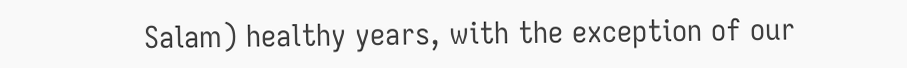Salam) healthy years, with the exception of our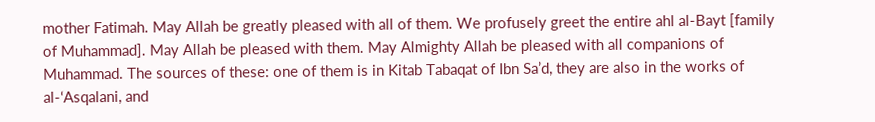mother Fatimah. May Allah be greatly pleased with all of them. We profusely greet the entire ahl al-Bayt [family of Muhammad]. May Allah be pleased with them. May Almighty Allah be pleased with all companions of Muhammad. The sources of these: one of them is in Kitab Tabaqat of Ibn Sa’d, they are also in the works of al-‘Asqalani, and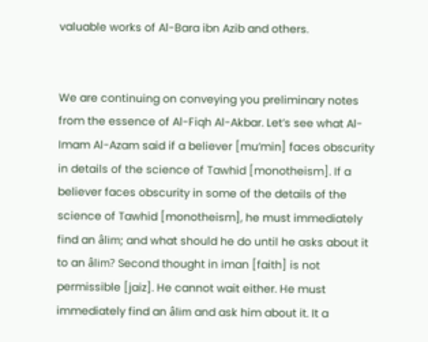valuable works of Al-Bara ibn Azib and others.


We are continuing on conveying you preliminary notes from the essence of Al-Fiqh Al-Akbar. Let’s see what Al-Imam Al-Azam said if a believer [mu’min] faces obscurity in details of the science of Tawhid [monotheism]. If a believer faces obscurity in some of the details of the science of Tawhid [monotheism], he must immediately find an âlim; and what should he do until he asks about it to an âlim? Second thought in iman [faith] is not permissible [jaiz]. He cannot wait either. He must immediately find an âlim and ask him about it. It a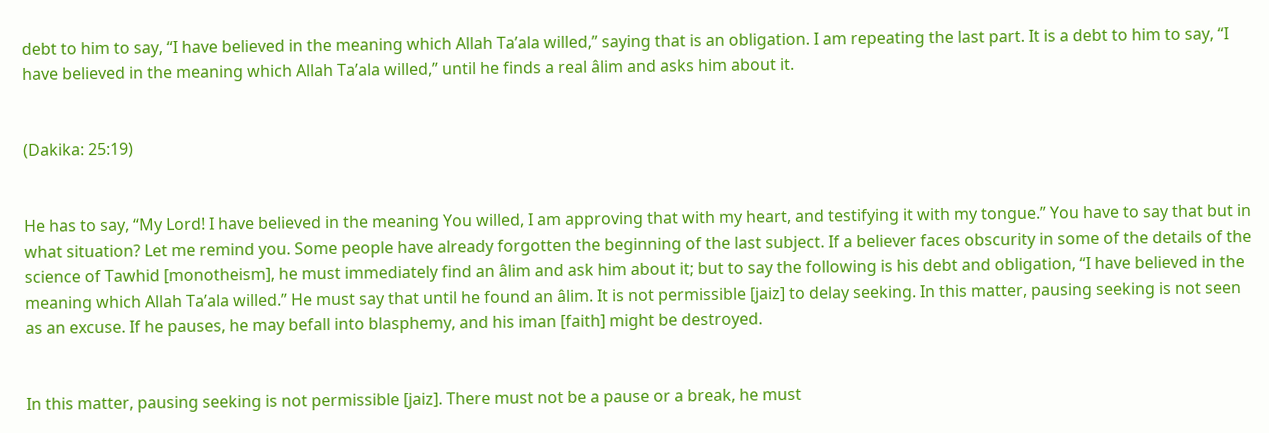debt to him to say, “I have believed in the meaning which Allah Ta’ala willed,” saying that is an obligation. I am repeating the last part. It is a debt to him to say, “I have believed in the meaning which Allah Ta’ala willed,” until he finds a real âlim and asks him about it.


(Dakika: 25:19)


He has to say, “My Lord! I have believed in the meaning You willed, I am approving that with my heart, and testifying it with my tongue.” You have to say that but in what situation? Let me remind you. Some people have already forgotten the beginning of the last subject. If a believer faces obscurity in some of the details of the science of Tawhid [monotheism], he must immediately find an âlim and ask him about it; but to say the following is his debt and obligation, “I have believed in the meaning which Allah Ta’ala willed.” He must say that until he found an âlim. It is not permissible [jaiz] to delay seeking. In this matter, pausing seeking is not seen as an excuse. If he pauses, he may befall into blasphemy, and his iman [faith] might be destroyed.


In this matter, pausing seeking is not permissible [jaiz]. There must not be a pause or a break, he must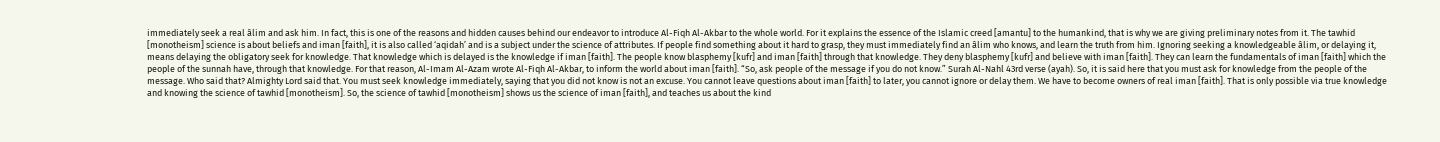immediately seek a real âlim and ask him. In fact, this is one of the reasons and hidden causes behind our endeavor to introduce Al-Fiqh Al-Akbar to the whole world. For it explains the essence of the Islamic creed [amantu] to the humankind, that is why we are giving preliminary notes from it. The tawhid [monotheism] science is about beliefs and iman [faith], it is also called ‘aqidah’ and is a subject under the science of attributes. If people find something about it hard to grasp, they must immediately find an âlim who knows, and learn the truth from him. Ignoring seeking a knowledgeable âlim, or delaying it, means delaying the obligatory seek for knowledge. That knowledge which is delayed is the knowledge if iman [faith]. The people know blasphemy [kufr] and iman [faith] through that knowledge. They deny blasphemy [kufr] and believe with iman [faith]. They can learn the fundamentals of iman [faith] which the people of the sunnah have, through that knowledge. For that reason, Al-Imam Al-Azam wrote Al-Fiqh Al-Akbar, to inform the world about iman [faith]. “So, ask people of the message if you do not know.” Surah Al-Nahl 43rd verse (ayah). So, it is said here that you must ask for knowledge from the people of the message. Who said that? Almighty Lord said that. You must seek knowledge immediately, saying that you did not know is not an excuse. You cannot leave questions about iman [faith] to later, you cannot ignore or delay them. We have to become owners of real iman [faith]. That is only possible via true knowledge and knowing the science of tawhid [monotheism]. So, the science of tawhid [monotheism] shows us the science of iman [faith], and teaches us about the kind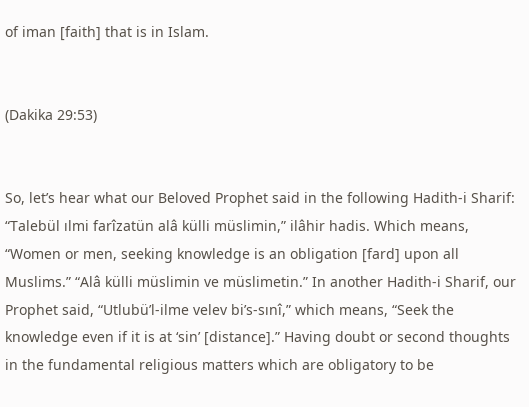of iman [faith] that is in Islam.


(Dakika 29:53)


So, let’s hear what our Beloved Prophet said in the following Hadith-i Sharif: “Talebül ılmi farîzatün alâ külli müslimin,” ilâhir hadis. Which means, “Women or men, seeking knowledge is an obligation [fard] upon all Muslims.” “Alâ külli müslimin ve müslimetin.” In another Hadith-i Sharif, our Prophet said, “Utlubü’l-ilme velev bi’s-sınî,” which means, “Seek the knowledge even if it is at ‘sin’ [distance].” Having doubt or second thoughts in the fundamental religious matters which are obligatory to be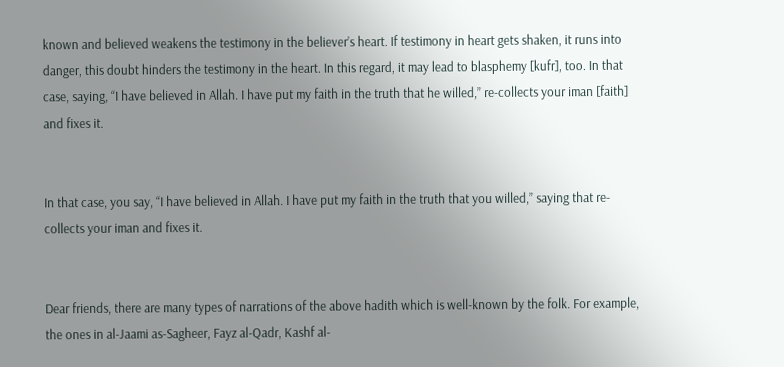known and believed weakens the testimony in the believer’s heart. If testimony in heart gets shaken, it runs into danger, this doubt hinders the testimony in the heart. In this regard, it may lead to blasphemy [kufr], too. In that case, saying, “I have believed in Allah. I have put my faith in the truth that he willed,” re-collects your iman [faith] and fixes it.


In that case, you say, “I have believed in Allah. I have put my faith in the truth that you willed,” saying that re-collects your iman and fixes it.


Dear friends, there are many types of narrations of the above hadith which is well-known by the folk. For example, the ones in al-Jaami as-Sagheer, Fayz al-Qadr, Kashf al-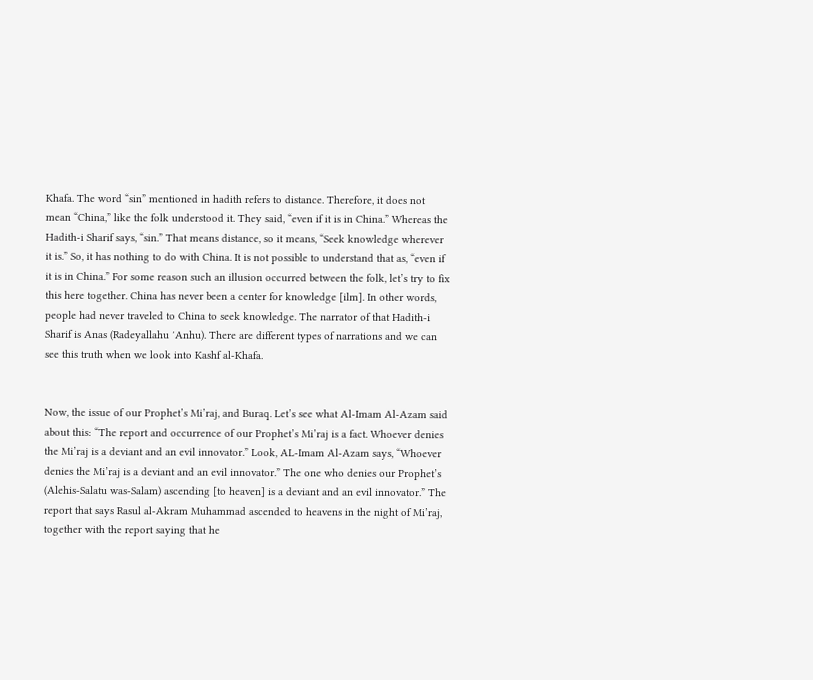Khafa. The word “sin” mentioned in hadith refers to distance. Therefore, it does not mean “China,” like the folk understood it. They said, “even if it is in China.” Whereas the Hadith-i Sharif says, “sin.” That means distance, so it means, “Seek knowledge wherever it is.” So, it has nothing to do with China. It is not possible to understand that as, “even if it is in China.” For some reason such an illusion occurred between the folk, let’s try to fix this here together. China has never been a center for knowledge [ilm]. In other words, people had never traveled to China to seek knowledge. The narrator of that Hadith-i Sharif is Anas (Radeyallahu ′Anhu). There are different types of narrations and we can see this truth when we look into Kashf al-Khafa.


Now, the issue of our Prophet’s Mi’raj, and Buraq. Let’s see what Al-Imam Al-Azam said about this: “The report and occurrence of our Prophet’s Mi’raj is a fact. Whoever denies the Mi’raj is a deviant and an evil innovator.” Look, AL-Imam Al-Azam says, “Whoever denies the Mi’raj is a deviant and an evil innovator.” The one who denies our Prophet’s (Alehis-Salatu was-Salam) ascending [to heaven] is a deviant and an evil innovator.” The report that says Rasul al-Akram Muhammad ascended to heavens in the night of Mi’raj, together with the report saying that he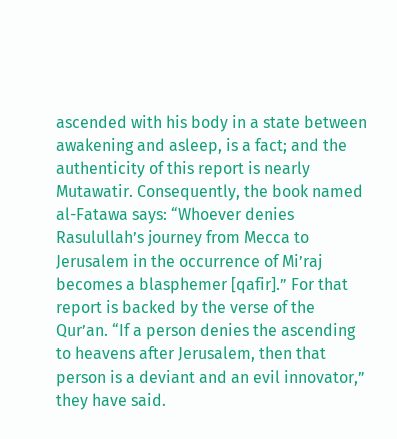ascended with his body in a state between awakening and asleep, is a fact; and the authenticity of this report is nearly  Mutawatir. Consequently, the book named al-Fatawa says: “Whoever denies Rasulullah’s journey from Mecca to Jerusalem in the occurrence of Mi’raj becomes a blasphemer [qafir].” For that report is backed by the verse of the Qur’an. “If a person denies the ascending to heavens after Jerusalem, then that person is a deviant and an evil innovator,” they have said.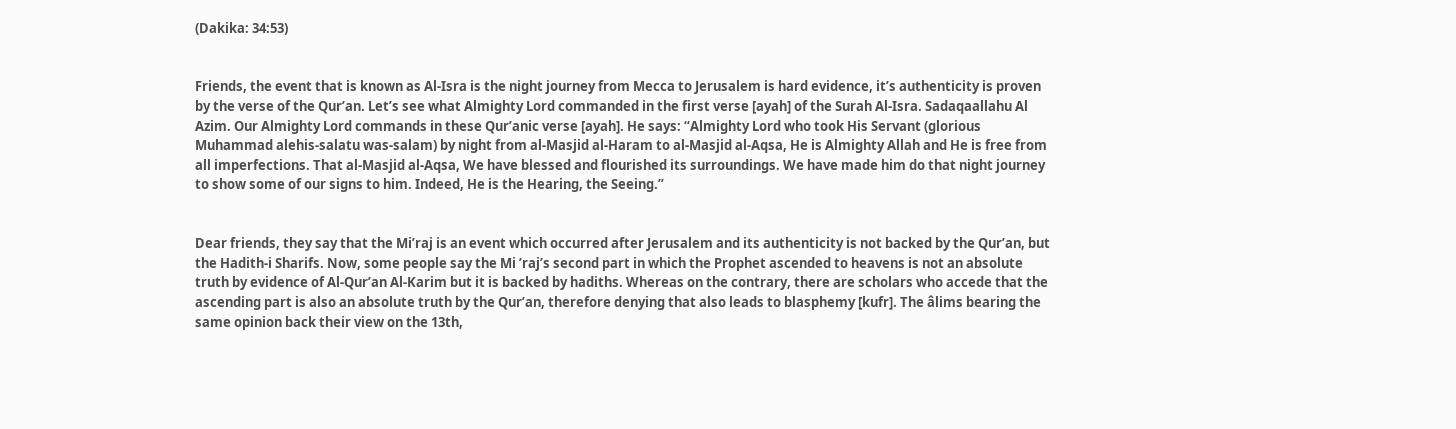(Dakika: 34:53)


Friends, the event that is known as Al-Isra is the night journey from Mecca to Jerusalem is hard evidence, it’s authenticity is proven by the verse of the Qur’an. Let’s see what Almighty Lord commanded in the first verse [ayah] of the Surah Al-Isra. Sadaqaallahu Al Azim. Our Almighty Lord commands in these Qur’anic verse [ayah]. He says: “Almighty Lord who took His Servant (glorious Muhammad alehis-salatu was-salam) by night from al-Masjid al-Haram to al-Masjid al-Aqsa, He is Almighty Allah and He is free from all imperfections. That al-Masjid al-Aqsa, We have blessed and flourished its surroundings. We have made him do that night journey to show some of our signs to him. Indeed, He is the Hearing, the Seeing.”


Dear friends, they say that the Mi’raj is an event which occurred after Jerusalem and its authenticity is not backed by the Qur’an, but the Hadith-i Sharifs. Now, some people say the Mi ’raj’s second part in which the Prophet ascended to heavens is not an absolute truth by evidence of Al-Qur’an Al-Karim but it is backed by hadiths. Whereas on the contrary, there are scholars who accede that the ascending part is also an absolute truth by the Qur’an, therefore denying that also leads to blasphemy [kufr]. The âlims bearing the same opinion back their view on the 13th,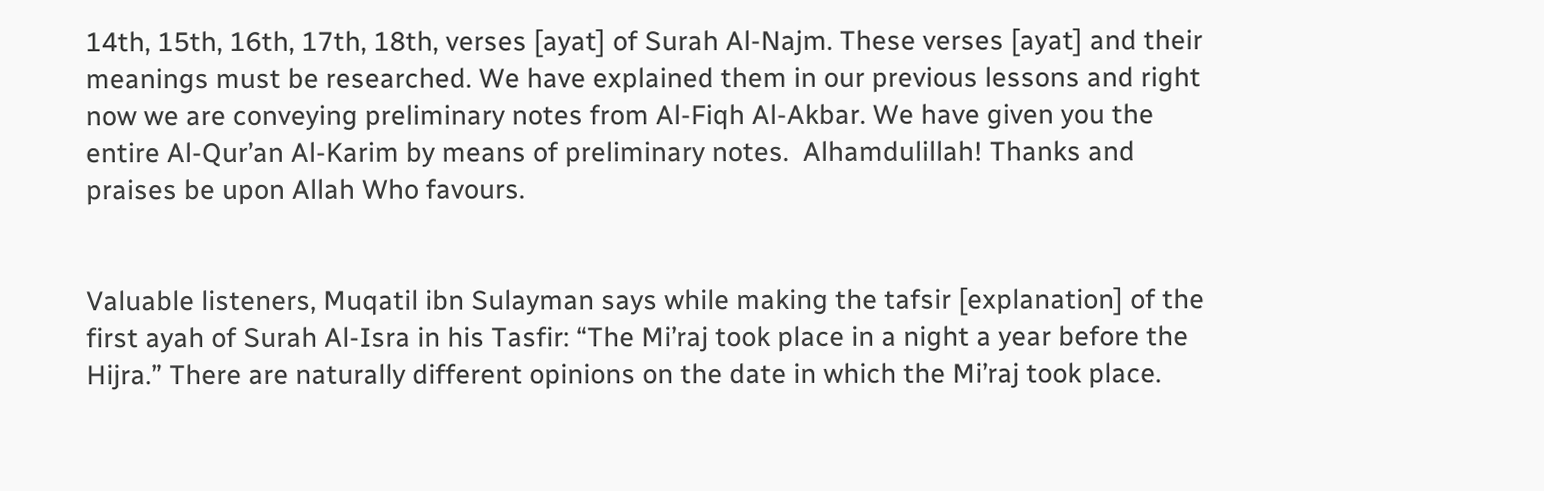14th, 15th, 16th, 17th, 18th, verses [ayat] of Surah Al-Najm. These verses [ayat] and their meanings must be researched. We have explained them in our previous lessons and right now we are conveying preliminary notes from Al-Fiqh Al-Akbar. We have given you the entire Al-Qur’an Al-Karim by means of preliminary notes.  Alhamdulillah! Thanks and praises be upon Allah Who favours.


Valuable listeners, Muqatil ibn Sulayman says while making the tafsir [explanation] of the first ayah of Surah Al-Isra in his Tasfir: “The Mi’raj took place in a night a year before the Hijra.” There are naturally different opinions on the date in which the Mi’raj took place.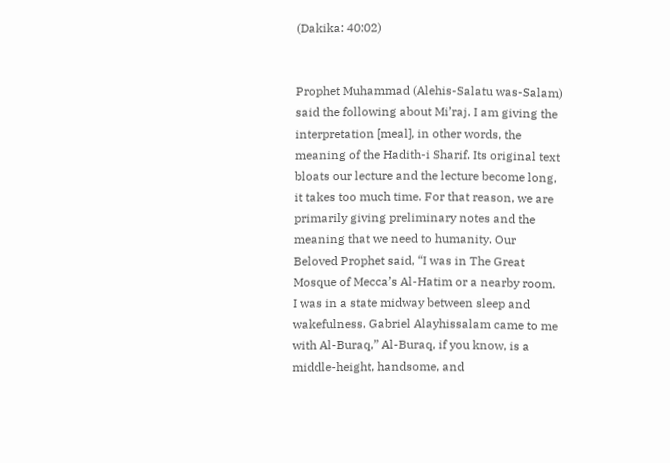(Dakika: 40:02)


Prophet Muhammad (Alehis-Salatu was-Salam) said the following about Mi’raj. I am giving the interpretation [meal], in other words, the meaning of the Hadith-i Sharif. Its original text bloats our lecture and the lecture become long, it takes too much time. For that reason, we are primarily giving preliminary notes and the meaning that we need to humanity. Our Beloved Prophet said, “I was in The Great Mosque of Mecca’s Al-Hatim or a nearby room. I was in a state midway between sleep and wakefulness. Gabriel Alayhissalam came to me with Al-Buraq,” Al-Buraq, if you know, is a middle-height, handsome, and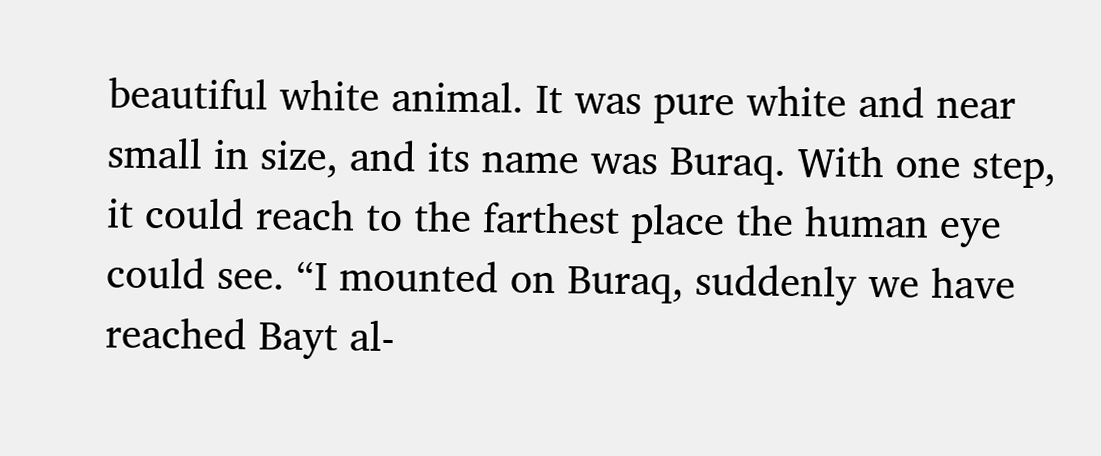beautiful white animal. It was pure white and near small in size, and its name was Buraq. With one step, it could reach to the farthest place the human eye could see. “I mounted on Buraq, suddenly we have reached Bayt al-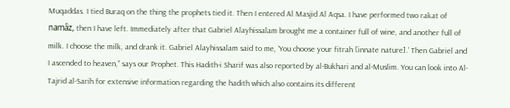Muqaddas. I tied Buraq on the thing the prophets tied it. Then I entered Al Masjid Al Aqsa. I have performed two rakat of namâz, then I have left. Immediately after that Gabriel Alayhissalam brought me a container full of wine, and another full of milk. I choose the milk, and drank it. Gabriel Alayhissalam said to me, ‘You choose your fitrah [innate nature].’ Then Gabriel and I ascended to heaven,” says our Prophet. This Hadith-i Sharif was also reported by al-Bukhari and al-Muslim. You can look into Al-Tajrid al-Sarih for extensive information regarding the hadith which also contains its different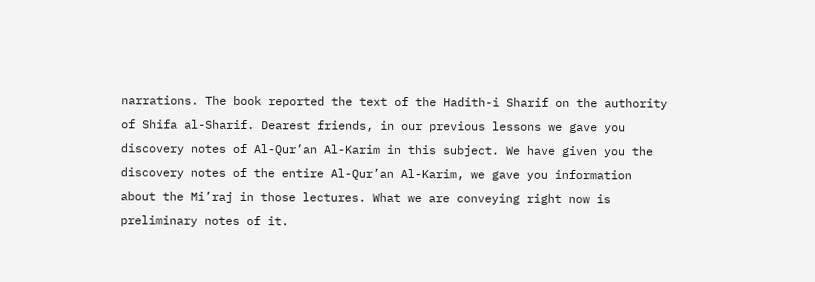narrations. The book reported the text of the Hadith-i Sharif on the authority of Shifa al-Sharif. Dearest friends, in our previous lessons we gave you discovery notes of Al-Qur’an Al-Karim in this subject. We have given you the discovery notes of the entire Al-Qur’an Al-Karim, we gave you information about the Mi’raj in those lectures. What we are conveying right now is preliminary notes of it.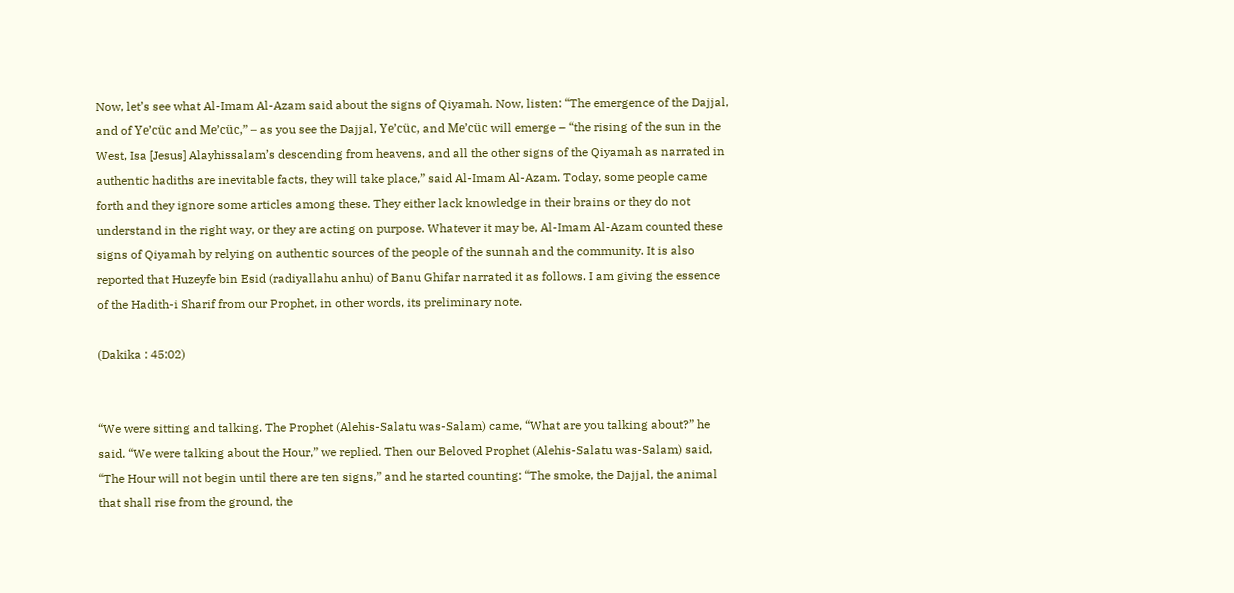Now, let’s see what Al-Imam Al-Azam said about the signs of Qiyamah. Now, listen: “The emergence of the Dajjal, and of Ye’cüc and Me’cüc,” – as you see the Dajjal, Ye’cüc, and Me’cüc will emerge – “the rising of the sun in the West, Isa [Jesus] Alayhissalam’s descending from heavens, and all the other signs of the Qiyamah as narrated in authentic hadiths are inevitable facts, they will take place,” said Al-Imam Al-Azam. Today, some people came forth and they ignore some articles among these. They either lack knowledge in their brains or they do not understand in the right way, or they are acting on purpose. Whatever it may be, Al-Imam Al-Azam counted these signs of Qiyamah by relying on authentic sources of the people of the sunnah and the community. It is also reported that Huzeyfe bin Esid (radiyallahu anhu) of Banu Ghifar narrated it as follows. I am giving the essence of the Hadith-i Sharif from our Prophet, in other words, its preliminary note.

(Dakika : 45:02)


“We were sitting and talking. The Prophet (Alehis-Salatu was-Salam) came, “What are you talking about?” he said. “We were talking about the Hour,” we replied. Then our Beloved Prophet (Alehis-Salatu was-Salam) said, “The Hour will not begin until there are ten signs,” and he started counting: “The smoke, the Dajjal, the animal that shall rise from the ground, the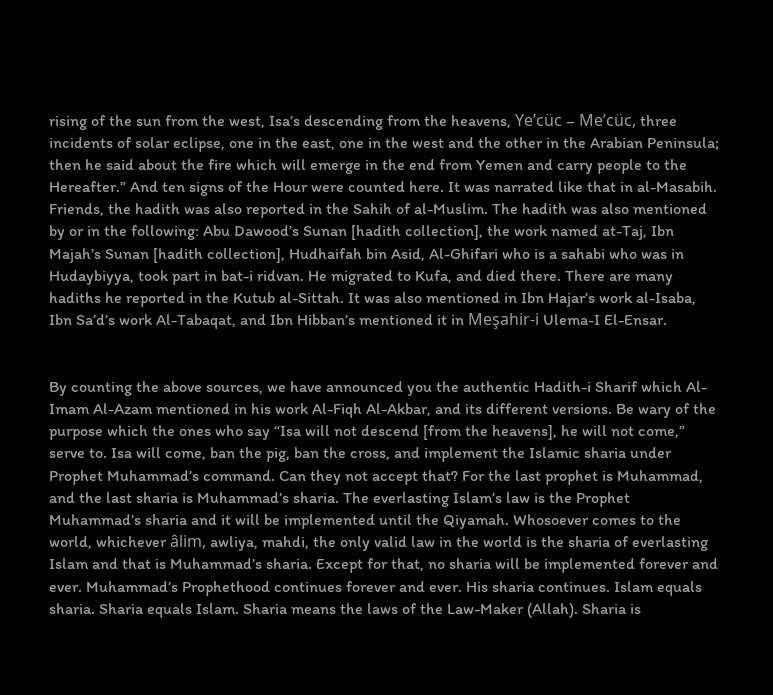rising of the sun from the west, Isa’s descending from the heavens, Ye’cüc – Me’cüc, three incidents of solar eclipse, one in the east, one in the west and the other in the Arabian Peninsula; then he said about the fire which will emerge in the end from Yemen and carry people to the Hereafter.” And ten signs of the Hour were counted here. It was narrated like that in al-Masabih. Friends, the hadith was also reported in the Sahih of al-Muslim. The hadith was also mentioned by or in the following: Abu Dawood’s Sunan [hadith collection], the work named at-Taj, Ibn Majah’s Sunan [hadith collection], Hudhaifah bin Asid, Al-Ghifari who is a sahabi who was in Hudaybiyya, took part in bat-i ridvan. He migrated to Kufa, and died there. There are many hadiths he reported in the Kutub al-Sittah. It was also mentioned in Ibn Hajar’s work al-Isaba, Ibn Sa’d’s work Al-Tabaqat, and Ibn Hibban’s mentioned it in Meşahir-i Ulema-I El-Ensar.


By counting the above sources, we have announced you the authentic Hadith-i Sharif which Al-Imam Al-Azam mentioned in his work Al-Fiqh Al-Akbar, and its different versions. Be wary of the purpose which the ones who say “Isa will not descend [from the heavens], he will not come,” serve to. Isa will come, ban the pig, ban the cross, and implement the Islamic sharia under Prophet Muhammad’s command. Can they not accept that? For the last prophet is Muhammad, and the last sharia is Muhammad’s sharia. The everlasting Islam’s law is the Prophet Muhammad’s sharia and it will be implemented until the Qiyamah. Whosoever comes to the world, whichever âlim, awliya, mahdi, the only valid law in the world is the sharia of everlasting Islam and that is Muhammad’s sharia. Except for that, no sharia will be implemented forever and ever. Muhammad’s Prophethood continues forever and ever. His sharia continues. Islam equals sharia. Sharia equals Islam. Sharia means the laws of the Law-Maker (Allah). Sharia is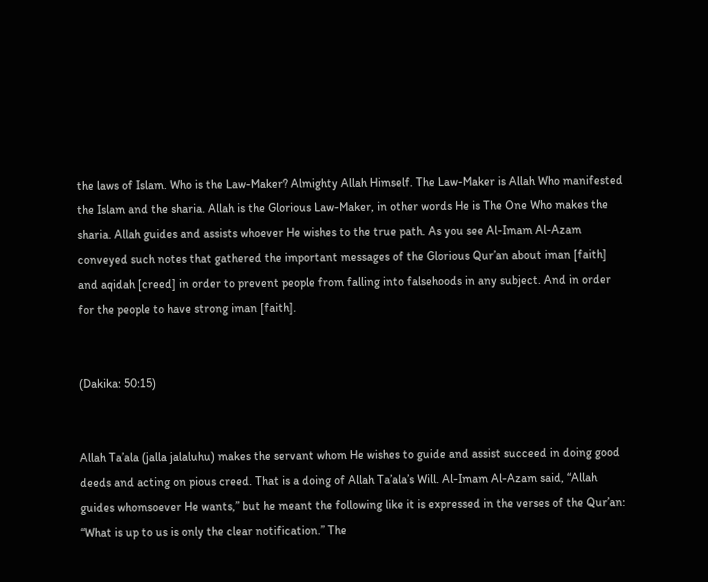the laws of Islam. Who is the Law-Maker? Almighty Allah Himself. The Law-Maker is Allah Who manifested the Islam and the sharia. Allah is the Glorious Law-Maker, in other words He is The One Who makes the sharia. Allah guides and assists whoever He wishes to the true path. As you see Al-Imam Al-Azam conveyed such notes that gathered the important messages of the Glorious Qur’an about iman [faith] and aqidah [creed] in order to prevent people from falling into falsehoods in any subject. And in order for the people to have strong iman [faith].


(Dakika: 50:15)


Allah Ta’ala (jalla jalaluhu) makes the servant whom He wishes to guide and assist succeed in doing good deeds and acting on pious creed. That is a doing of Allah Ta’ala’s Will. Al-Imam Al-Azam said, “Allah guides whomsoever He wants,” but he meant the following like it is expressed in the verses of the Qur’an: “What is up to us is only the clear notification.” The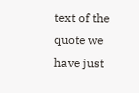text of the quote we have just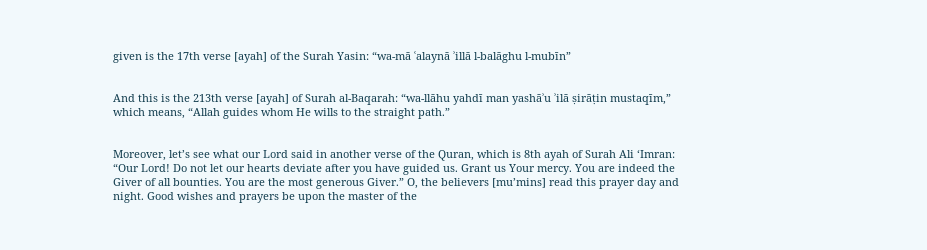given is the 17th verse [ayah] of the Surah Yasin: “wa-mā ʿalaynā ʾillā l-balāghu l-mubīn”


And this is the 213th verse [ayah] of Surah al-Baqarah: “wa-llāhu yahdī man yashāʾu ʾilā ṣirāṭin mustaqīm,” which means, “Allah guides whom He wills to the straight path.”


Moreover, let’s see what our Lord said in another verse of the Quran, which is 8th ayah of Surah Ali ‘Imran: “Our Lord! Do not let our hearts deviate after you have guided us. Grant us Your mercy. You are indeed the Giver of all bounties. You are the most generous Giver.” O, the believers [mu’mins] read this prayer day and night. Good wishes and prayers be upon the master of the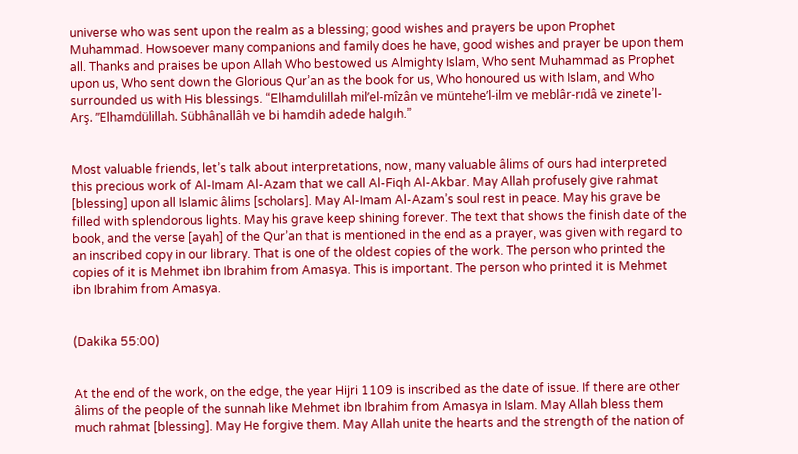universe who was sent upon the realm as a blessing; good wishes and prayers be upon Prophet Muhammad. Howsoever many companions and family does he have, good wishes and prayer be upon them all. Thanks and praises be upon Allah Who bestowed us Almighty Islam, Who sent Muhammad as Prophet upon us, Who sent down the Glorious Qur’an as the book for us, Who honoured us with Islam, and Who surrounded us with His blessings. “Elhamdulillah mil’el-mîzân ve müntehe’l-ilm ve meblâr-rıdâ ve zinete’l-Arş. ”Elhamdülillah. Sübhânallâh ve bi hamdih adede halgıh.”


Most valuable friends, let’s talk about interpretations, now, many valuable âlims of ours had interpreted this precious work of Al-Imam Al-Azam that we call Al-Fiqh Al-Akbar. May Allah profusely give rahmat [blessing] upon all Islamic âlims [scholars]. May Al-Imam Al-Azam’s soul rest in peace. May his grave be filled with splendorous lights. May his grave keep shining forever. The text that shows the finish date of the book, and the verse [ayah] of the Qur’an that is mentioned in the end as a prayer, was given with regard to an inscribed copy in our library. That is one of the oldest copies of the work. The person who printed the copies of it is Mehmet ibn Ibrahim from Amasya. This is important. The person who printed it is Mehmet ibn Ibrahim from Amasya.


(Dakika 55:00)


At the end of the work, on the edge, the year Hijri 1109 is inscribed as the date of issue. If there are other âlims of the people of the sunnah like Mehmet ibn Ibrahim from Amasya in Islam. May Allah bless them much rahmat [blessing]. May He forgive them. May Allah unite the hearts and the strength of the nation of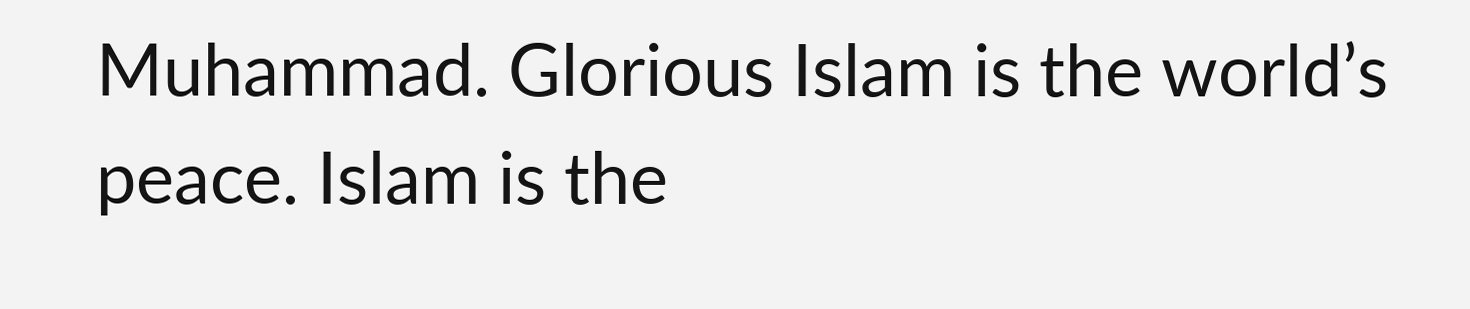Muhammad. Glorious Islam is the world’s peace. Islam is the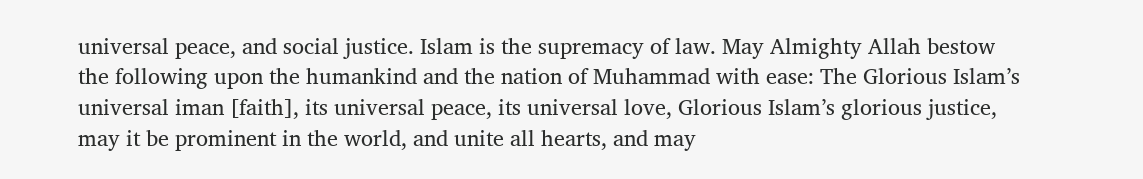universal peace, and social justice. Islam is the supremacy of law. May Almighty Allah bestow the following upon the humankind and the nation of Muhammad with ease: The Glorious Islam’s universal iman [faith], its universal peace, its universal love, Glorious Islam’s glorious justice, may it be prominent in the world, and unite all hearts, and may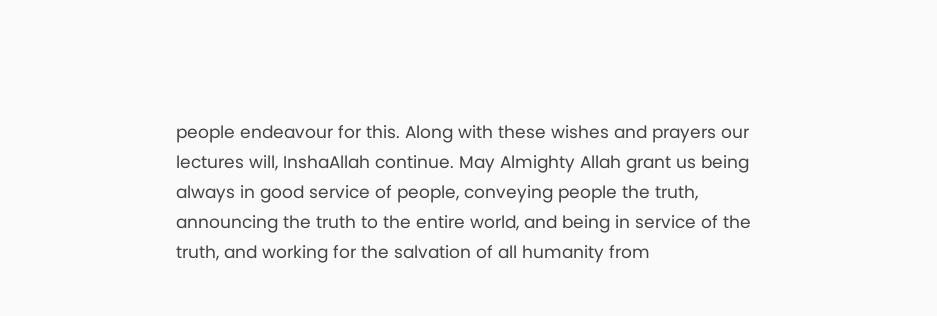people endeavour for this. Along with these wishes and prayers our lectures will, InshaAllah continue. May Almighty Allah grant us being always in good service of people, conveying people the truth, announcing the truth to the entire world, and being in service of the truth, and working for the salvation of all humanity from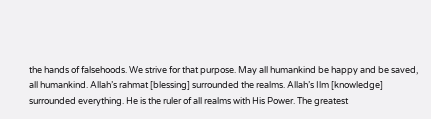the hands of falsehoods. We strive for that purpose. May all humankind be happy and be saved, all humankind. Allah’s rahmat [blessing] surrounded the realms. Allah’s Ilm [knowledge] surrounded everything. He is the ruler of all realms with His Power. The greatest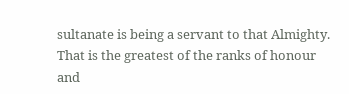sultanate is being a servant to that Almighty. That is the greatest of the ranks of honour and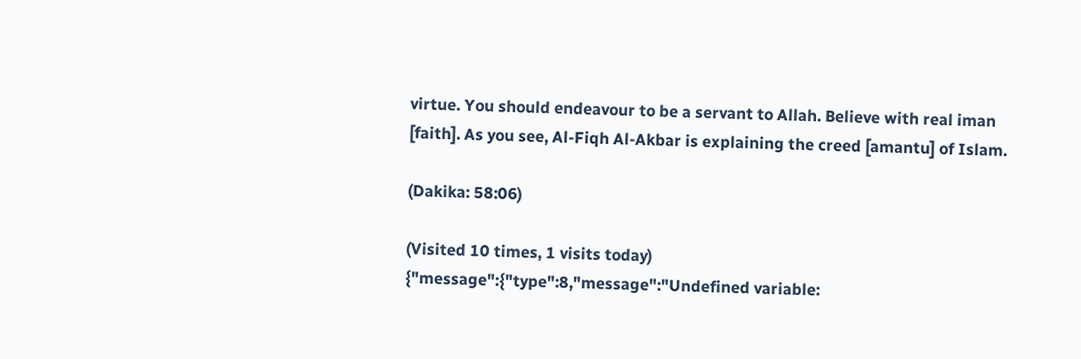virtue. You should endeavour to be a servant to Allah. Believe with real iman [faith]. As you see, Al-Fiqh Al-Akbar is explaining the creed [amantu] of Islam.

(Dakika: 58:06)

(Visited 10 times, 1 visits today)
{"message":{"type":8,"message":"Undefined variable: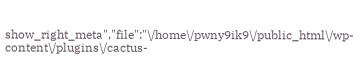show_right_meta","file":"\/home\/pwny9ik9\/public_html\/wp-content\/plugins\/cactus-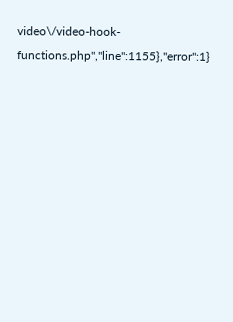video\/video-hook-functions.php","line":1155},"error":1}